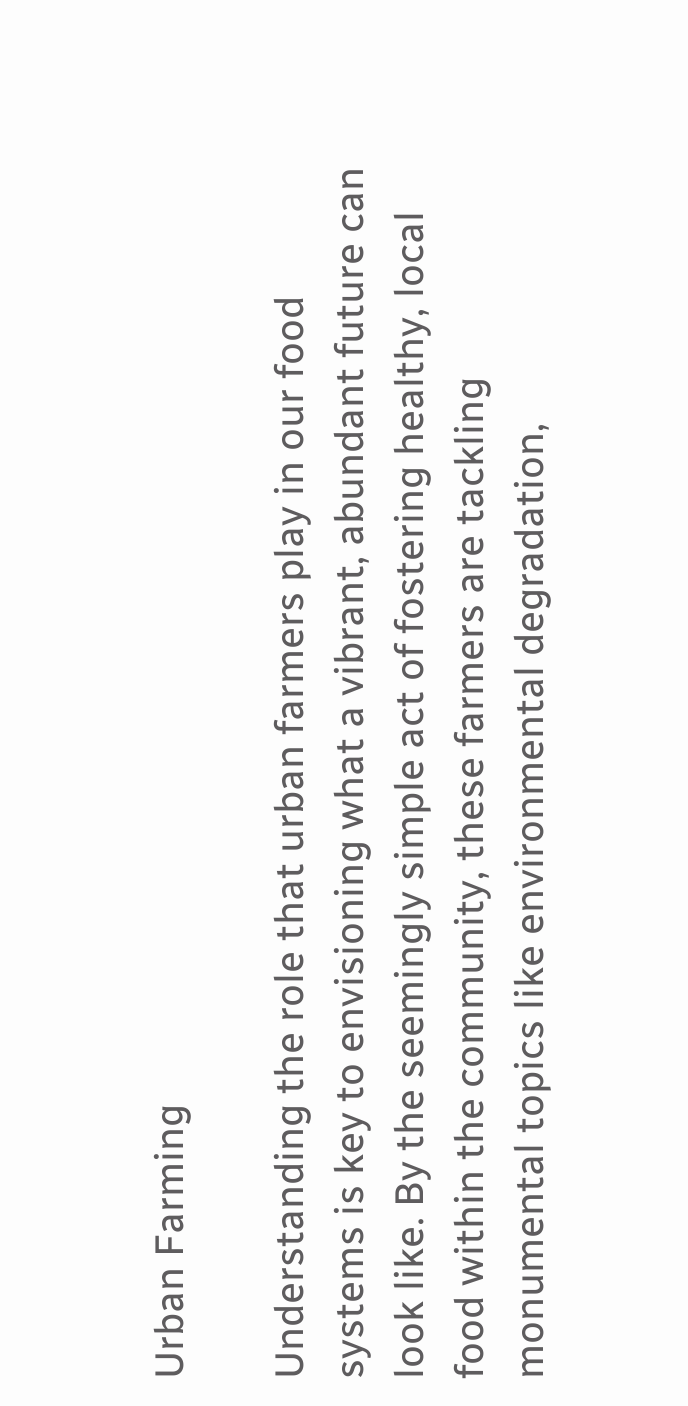Urban Farming

Understanding the role that urban farmers play in our food systems is key to envisioning what a vibrant, abundant future can look like. By the seemingly simple act of fostering healthy, local food within the community, these farmers are tackling monumental topics like environmental degradation,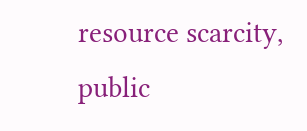resource scarcity, public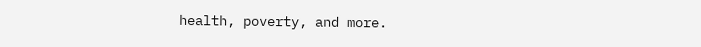health, poverty, and more.